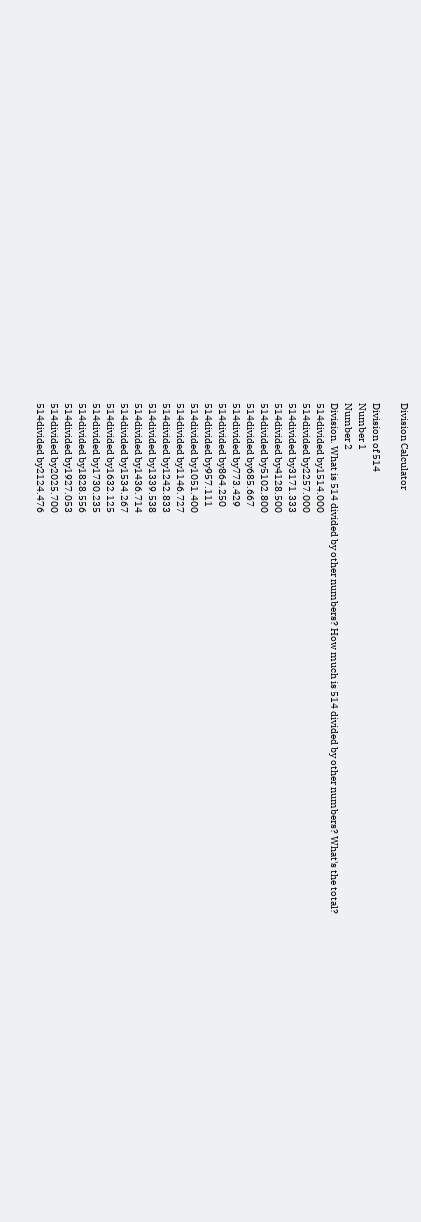Division Calculator

Division of 514
Number 1
Number 2
Division. What is 514 divided by other numbers? How much is 514 divided by other numbers? What's the total?
514divided by1514.000
514divided by2257.000
514divided by3171.333
514divided by4128.500
514divided by5102.800
514divided by685.667
514divided by773.429
514divided by864.250
514divided by957.111
514divided by1051.400
514divided by1146.727
514divided by1242.833
514divided by1339.538
514divided by1436.714
514divided by1534.267
514divided by1632.125
514divided by1730.235
514divided by1828.556
514divided by1927.053
514divided by2025.700
514divided by2124.476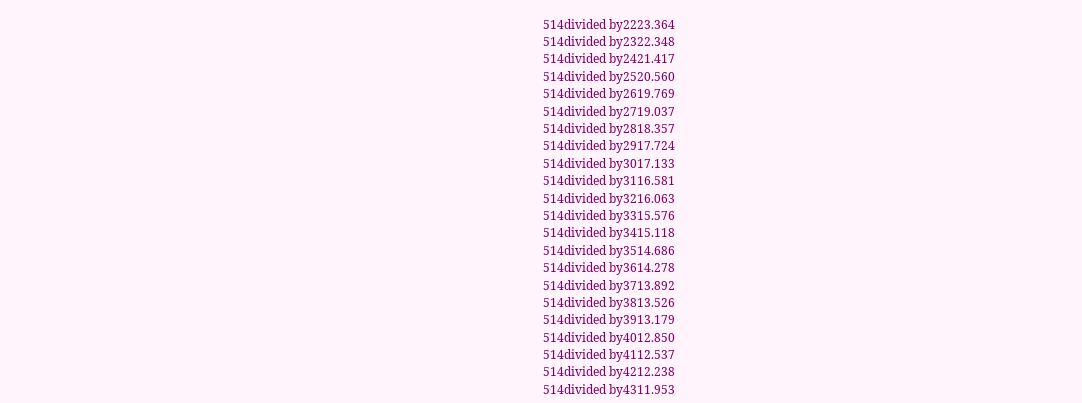514divided by2223.364
514divided by2322.348
514divided by2421.417
514divided by2520.560
514divided by2619.769
514divided by2719.037
514divided by2818.357
514divided by2917.724
514divided by3017.133
514divided by3116.581
514divided by3216.063
514divided by3315.576
514divided by3415.118
514divided by3514.686
514divided by3614.278
514divided by3713.892
514divided by3813.526
514divided by3913.179
514divided by4012.850
514divided by4112.537
514divided by4212.238
514divided by4311.953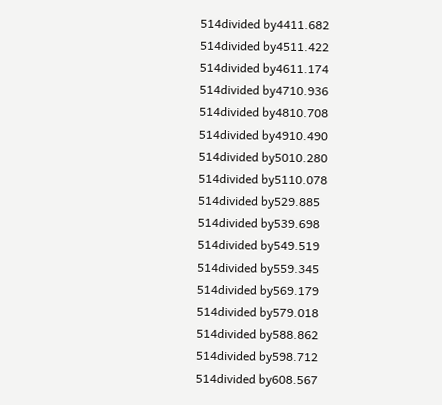514divided by4411.682
514divided by4511.422
514divided by4611.174
514divided by4710.936
514divided by4810.708
514divided by4910.490
514divided by5010.280
514divided by5110.078
514divided by529.885
514divided by539.698
514divided by549.519
514divided by559.345
514divided by569.179
514divided by579.018
514divided by588.862
514divided by598.712
514divided by608.567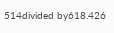514divided by618.426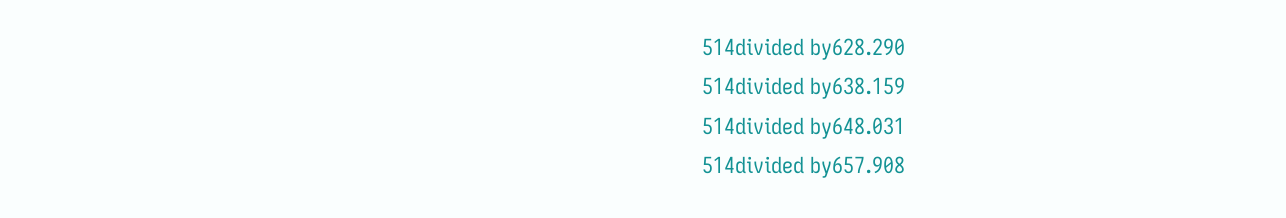514divided by628.290
514divided by638.159
514divided by648.031
514divided by657.908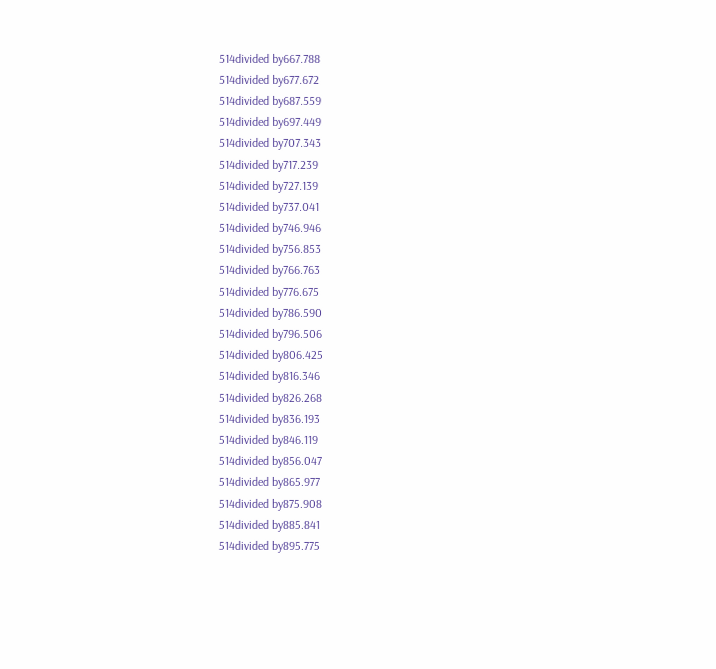514divided by667.788
514divided by677.672
514divided by687.559
514divided by697.449
514divided by707.343
514divided by717.239
514divided by727.139
514divided by737.041
514divided by746.946
514divided by756.853
514divided by766.763
514divided by776.675
514divided by786.590
514divided by796.506
514divided by806.425
514divided by816.346
514divided by826.268
514divided by836.193
514divided by846.119
514divided by856.047
514divided by865.977
514divided by875.908
514divided by885.841
514divided by895.775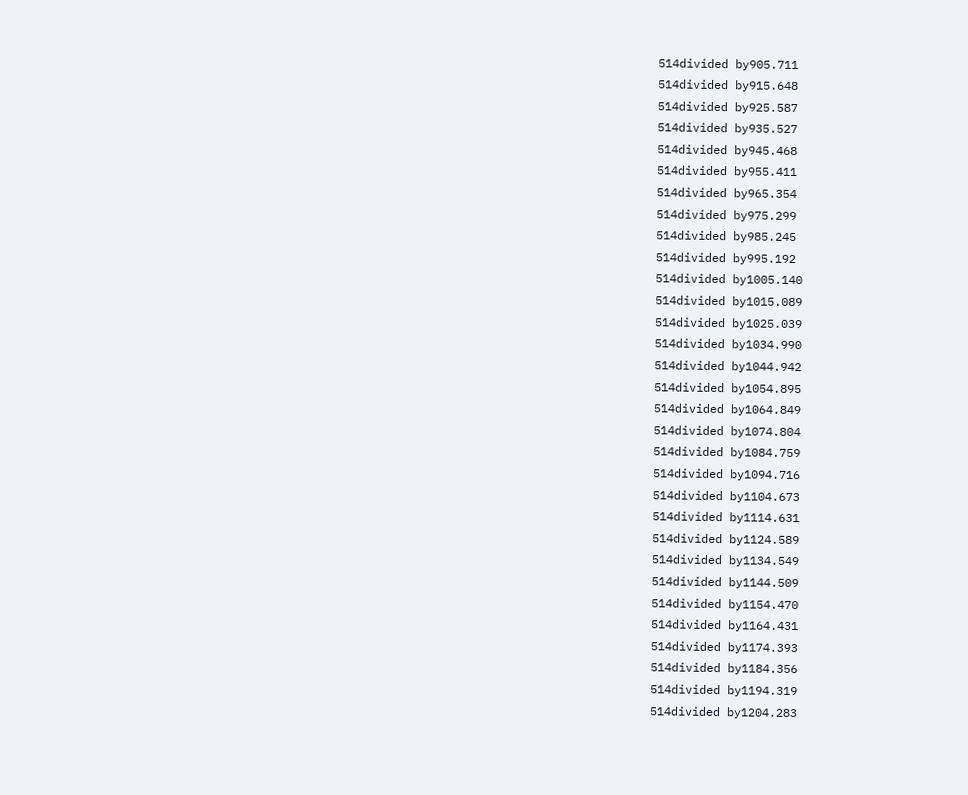514divided by905.711
514divided by915.648
514divided by925.587
514divided by935.527
514divided by945.468
514divided by955.411
514divided by965.354
514divided by975.299
514divided by985.245
514divided by995.192
514divided by1005.140
514divided by1015.089
514divided by1025.039
514divided by1034.990
514divided by1044.942
514divided by1054.895
514divided by1064.849
514divided by1074.804
514divided by1084.759
514divided by1094.716
514divided by1104.673
514divided by1114.631
514divided by1124.589
514divided by1134.549
514divided by1144.509
514divided by1154.470
514divided by1164.431
514divided by1174.393
514divided by1184.356
514divided by1194.319
514divided by1204.283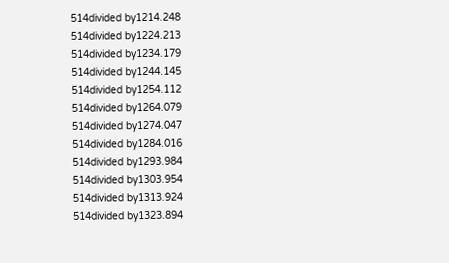514divided by1214.248
514divided by1224.213
514divided by1234.179
514divided by1244.145
514divided by1254.112
514divided by1264.079
514divided by1274.047
514divided by1284.016
514divided by1293.984
514divided by1303.954
514divided by1313.924
514divided by1323.894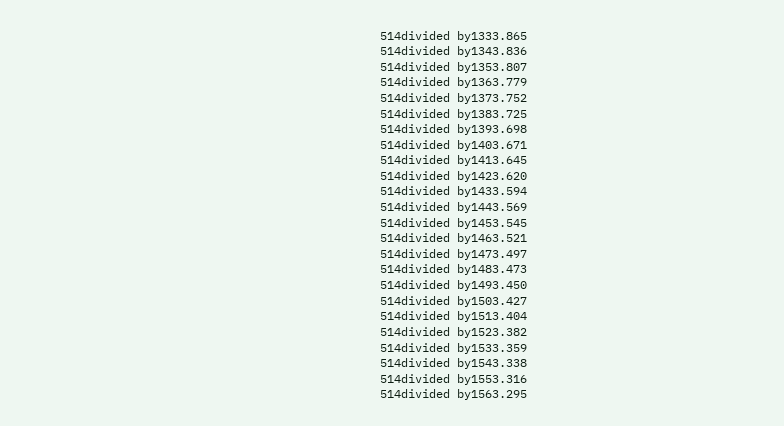514divided by1333.865
514divided by1343.836
514divided by1353.807
514divided by1363.779
514divided by1373.752
514divided by1383.725
514divided by1393.698
514divided by1403.671
514divided by1413.645
514divided by1423.620
514divided by1433.594
514divided by1443.569
514divided by1453.545
514divided by1463.521
514divided by1473.497
514divided by1483.473
514divided by1493.450
514divided by1503.427
514divided by1513.404
514divided by1523.382
514divided by1533.359
514divided by1543.338
514divided by1553.316
514divided by1563.295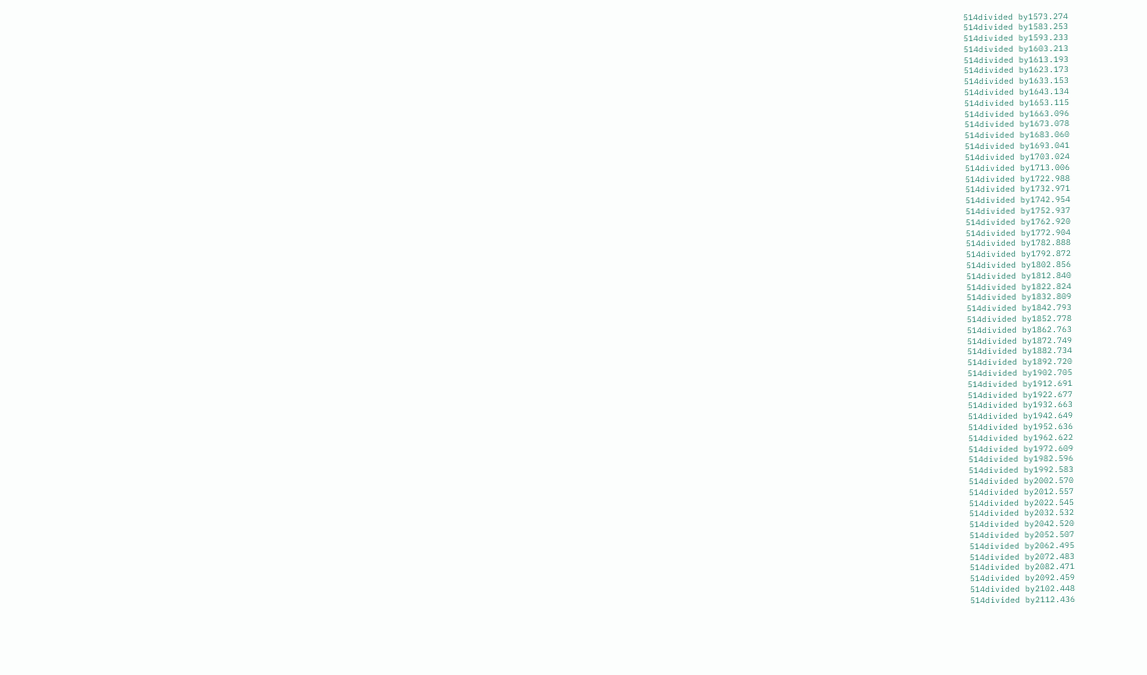514divided by1573.274
514divided by1583.253
514divided by1593.233
514divided by1603.213
514divided by1613.193
514divided by1623.173
514divided by1633.153
514divided by1643.134
514divided by1653.115
514divided by1663.096
514divided by1673.078
514divided by1683.060
514divided by1693.041
514divided by1703.024
514divided by1713.006
514divided by1722.988
514divided by1732.971
514divided by1742.954
514divided by1752.937
514divided by1762.920
514divided by1772.904
514divided by1782.888
514divided by1792.872
514divided by1802.856
514divided by1812.840
514divided by1822.824
514divided by1832.809
514divided by1842.793
514divided by1852.778
514divided by1862.763
514divided by1872.749
514divided by1882.734
514divided by1892.720
514divided by1902.705
514divided by1912.691
514divided by1922.677
514divided by1932.663
514divided by1942.649
514divided by1952.636
514divided by1962.622
514divided by1972.609
514divided by1982.596
514divided by1992.583
514divided by2002.570
514divided by2012.557
514divided by2022.545
514divided by2032.532
514divided by2042.520
514divided by2052.507
514divided by2062.495
514divided by2072.483
514divided by2082.471
514divided by2092.459
514divided by2102.448
514divided by2112.436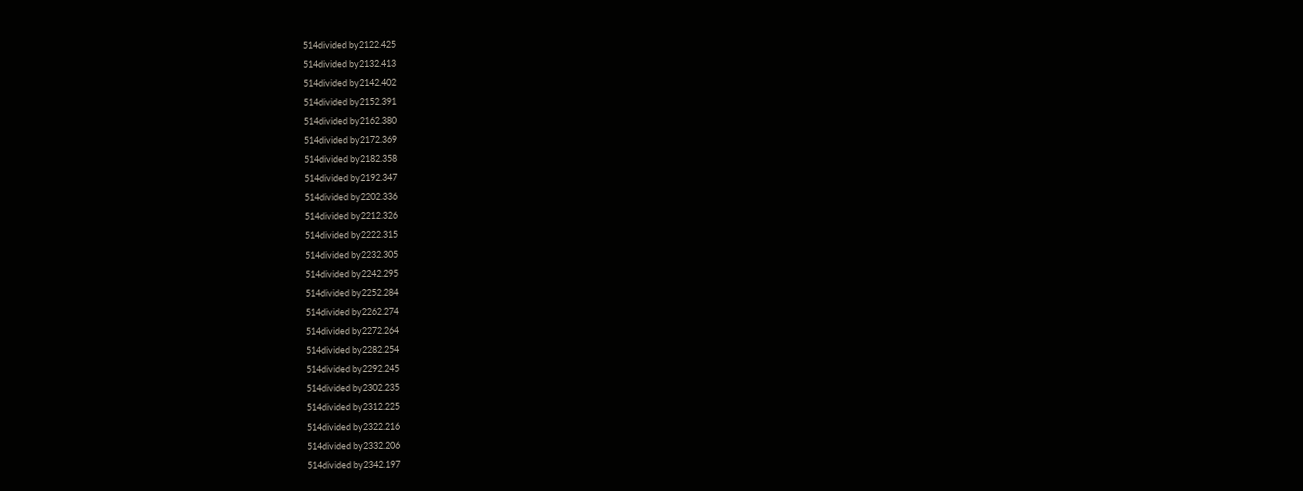514divided by2122.425
514divided by2132.413
514divided by2142.402
514divided by2152.391
514divided by2162.380
514divided by2172.369
514divided by2182.358
514divided by2192.347
514divided by2202.336
514divided by2212.326
514divided by2222.315
514divided by2232.305
514divided by2242.295
514divided by2252.284
514divided by2262.274
514divided by2272.264
514divided by2282.254
514divided by2292.245
514divided by2302.235
514divided by2312.225
514divided by2322.216
514divided by2332.206
514divided by2342.197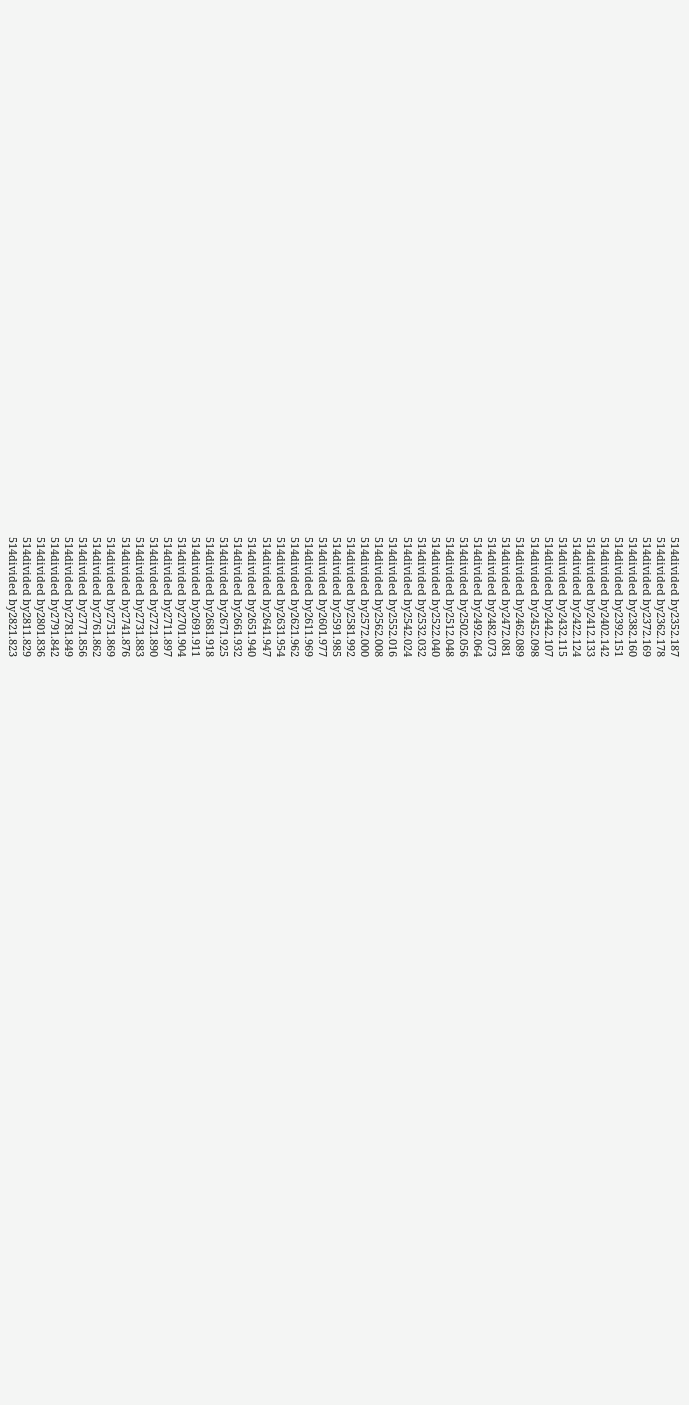514divided by2352.187
514divided by2362.178
514divided by2372.169
514divided by2382.160
514divided by2392.151
514divided by2402.142
514divided by2412.133
514divided by2422.124
514divided by2432.115
514divided by2442.107
514divided by2452.098
514divided by2462.089
514divided by2472.081
514divided by2482.073
514divided by2492.064
514divided by2502.056
514divided by2512.048
514divided by2522.040
514divided by2532.032
514divided by2542.024
514divided by2552.016
514divided by2562.008
514divided by2572.000
514divided by2581.992
514divided by2591.985
514divided by2601.977
514divided by2611.969
514divided by2621.962
514divided by2631.954
514divided by2641.947
514divided by2651.940
514divided by2661.932
514divided by2671.925
514divided by2681.918
514divided by2691.911
514divided by2701.904
514divided by2711.897
514divided by2721.890
514divided by2731.883
514divided by2741.876
514divided by2751.869
514divided by2761.862
514divided by2771.856
514divided by2781.849
514divided by2791.842
514divided by2801.836
514divided by2811.829
514divided by2821.823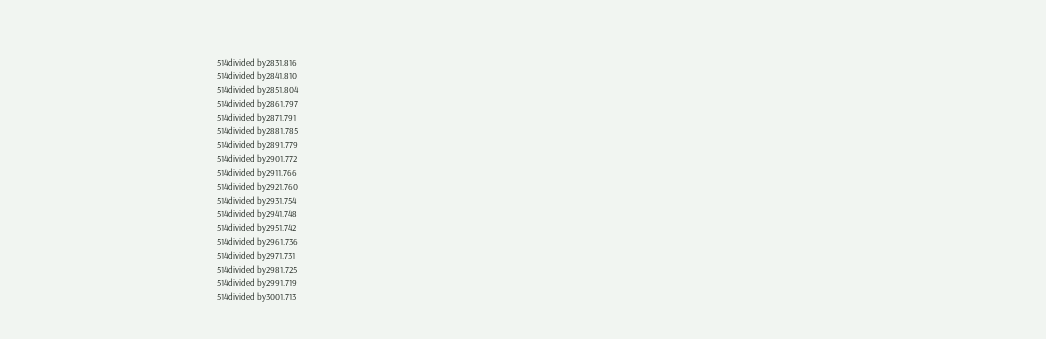514divided by2831.816
514divided by2841.810
514divided by2851.804
514divided by2861.797
514divided by2871.791
514divided by2881.785
514divided by2891.779
514divided by2901.772
514divided by2911.766
514divided by2921.760
514divided by2931.754
514divided by2941.748
514divided by2951.742
514divided by2961.736
514divided by2971.731
514divided by2981.725
514divided by2991.719
514divided by3001.713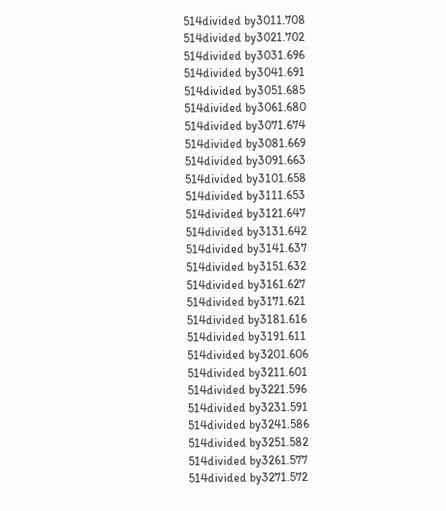514divided by3011.708
514divided by3021.702
514divided by3031.696
514divided by3041.691
514divided by3051.685
514divided by3061.680
514divided by3071.674
514divided by3081.669
514divided by3091.663
514divided by3101.658
514divided by3111.653
514divided by3121.647
514divided by3131.642
514divided by3141.637
514divided by3151.632
514divided by3161.627
514divided by3171.621
514divided by3181.616
514divided by3191.611
514divided by3201.606
514divided by3211.601
514divided by3221.596
514divided by3231.591
514divided by3241.586
514divided by3251.582
514divided by3261.577
514divided by3271.572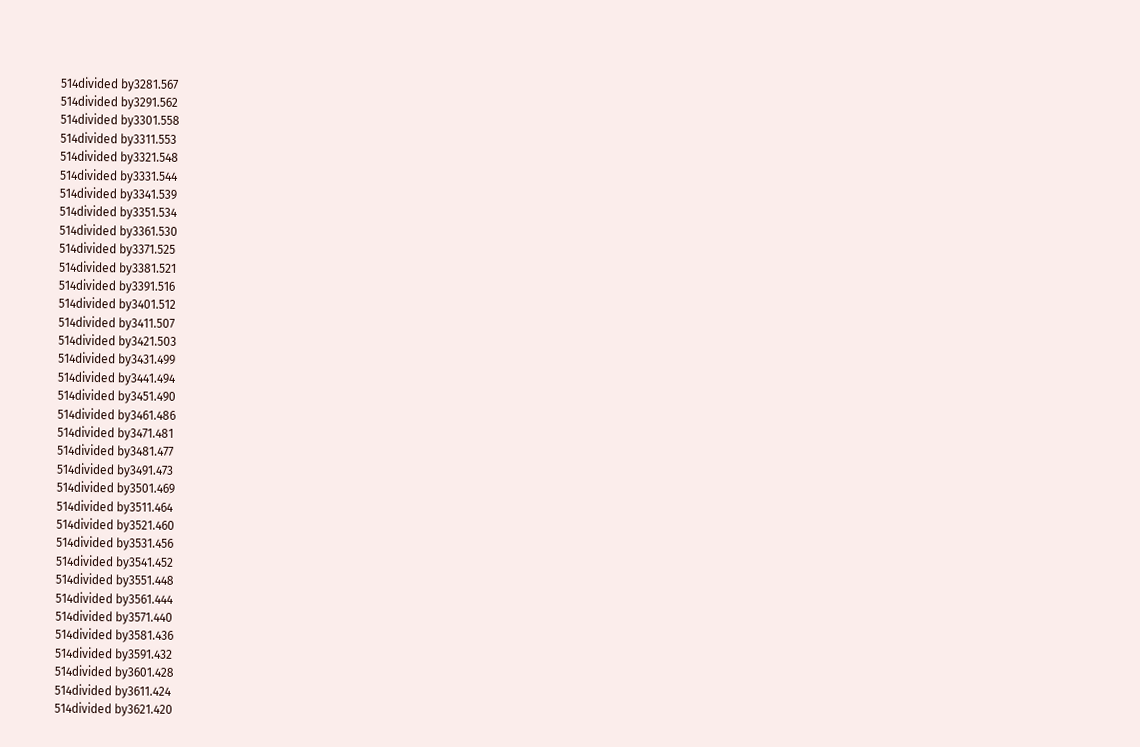514divided by3281.567
514divided by3291.562
514divided by3301.558
514divided by3311.553
514divided by3321.548
514divided by3331.544
514divided by3341.539
514divided by3351.534
514divided by3361.530
514divided by3371.525
514divided by3381.521
514divided by3391.516
514divided by3401.512
514divided by3411.507
514divided by3421.503
514divided by3431.499
514divided by3441.494
514divided by3451.490
514divided by3461.486
514divided by3471.481
514divided by3481.477
514divided by3491.473
514divided by3501.469
514divided by3511.464
514divided by3521.460
514divided by3531.456
514divided by3541.452
514divided by3551.448
514divided by3561.444
514divided by3571.440
514divided by3581.436
514divided by3591.432
514divided by3601.428
514divided by3611.424
514divided by3621.420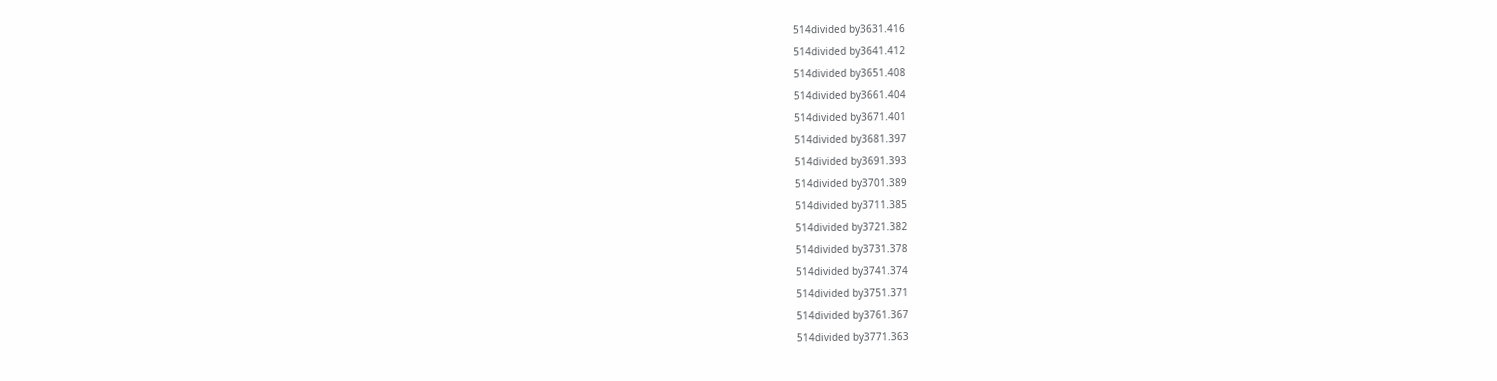514divided by3631.416
514divided by3641.412
514divided by3651.408
514divided by3661.404
514divided by3671.401
514divided by3681.397
514divided by3691.393
514divided by3701.389
514divided by3711.385
514divided by3721.382
514divided by3731.378
514divided by3741.374
514divided by3751.371
514divided by3761.367
514divided by3771.363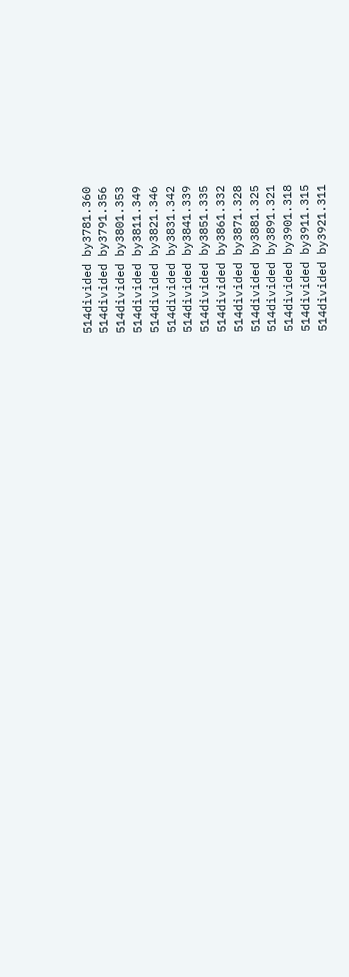514divided by3781.360
514divided by3791.356
514divided by3801.353
514divided by3811.349
514divided by3821.346
514divided by3831.342
514divided by3841.339
514divided by3851.335
514divided by3861.332
514divided by3871.328
514divided by3881.325
514divided by3891.321
514divided by3901.318
514divided by3911.315
514divided by3921.311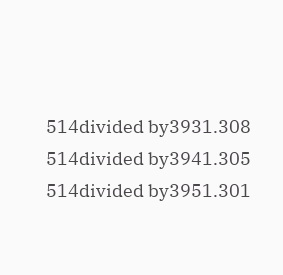514divided by3931.308
514divided by3941.305
514divided by3951.301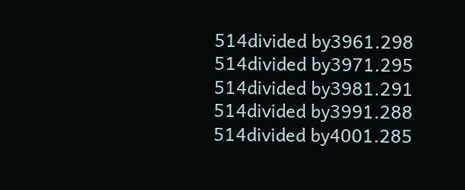514divided by3961.298
514divided by3971.295
514divided by3981.291
514divided by3991.288
514divided by4001.285